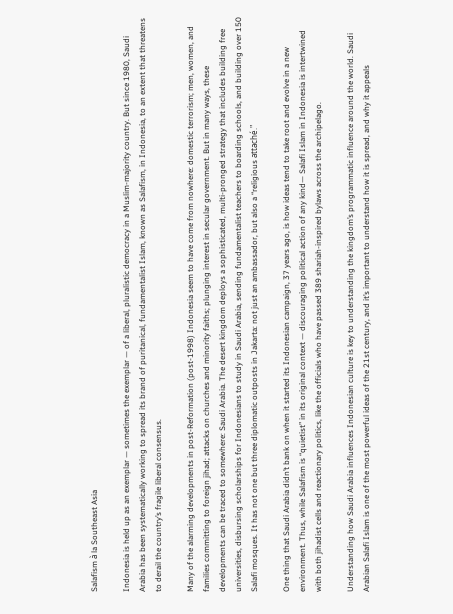Salafism à la Southeast Asia

Indonesia is held up as an exemplar — sometimes the exemplar — of a liberal, pluralistic democracy in a Muslim-majority country. But since 1980, Saudi Arabia has been systematically working to spread its brand of puritanical, fundamentalist Islam, known as Salafism, in Indonesia, to an extent that threatens to derail the country’s fragile liberal consensus.

Many of the alarming developments in post-Reformation (post-1998) Indonesia seem to have come from nowhere: domestic terrorism; men, women, and families committing to foreign jihad; attacks on churches and minority faiths; plunging interest in secular government. But in many ways, these developments can be traced to somewhere: Saudi Arabia. The desert kingdom deploys a sophisticated, multi-pronged strategy that includes building free universities, disbursing scholarships for Indonesians to study in Saudi Arabia, sending fundamentalist teachers to boarding schools, and building over 150 Salafi mosques. It has not one but three diplomatic outposts in Jakarta: not just an ambassador, but also a “religious attaché."

One thing that Saudi Arabia didn’t bank on when it started its Indonesian campaign, 37 years ago, is how ideas tend to take root and evolve in a new environment. Thus, while Salafism is “quietist” in its original context — discouraging political action of any kind— Salafi Islam in Indonesia is intertwined with both jihadist cells and reactionary politics, like the officials who have passed 389 shariah-inspired bylaws across the archipelago.

Understanding how Saudi Arabia influences Indonesian culture is key to understanding the kingdom’s programmatic influence around the world. Saudi Arabian Salafi Islam is one of the most powerful ideas of the 21st century, and it’s important to understand how it is spread, and why it appeals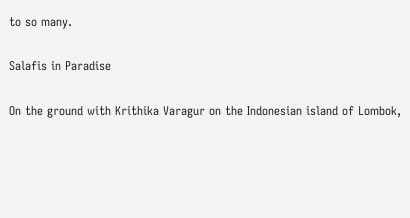to so many.

Salafis in Paradise

On the ground with Krithika Varagur on the Indonesian island of Lombok,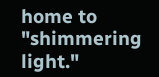home to "shimmering light."